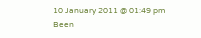10 January 2011 @ 01:49 pm
Been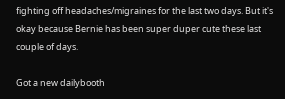fighting off headaches/migraines for the last two days. But it's okay because Bernie has been super duper cute these last couple of days.

Got a new dailybooth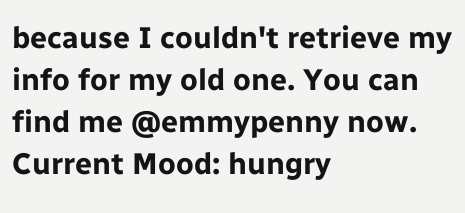because I couldn't retrieve my info for my old one. You can find me @emmypenny now.
Current Mood: hungry